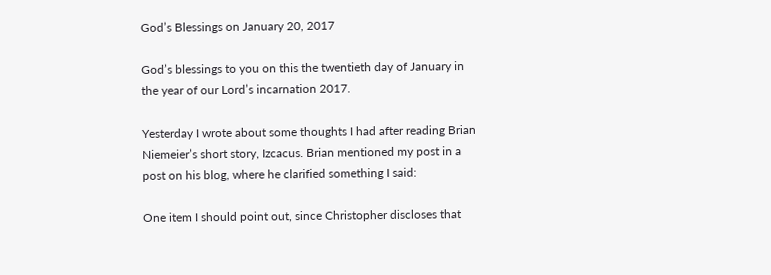God’s Blessings on January 20, 2017

God’s blessings to you on this the twentieth day of January in the year of our Lord’s incarnation 2017.

Yesterday I wrote about some thoughts I had after reading Brian Niemeier’s short story, Izcacus. Brian mentioned my post in a post on his blog, where he clarified something I said:

One item I should point out, since Christopher discloses that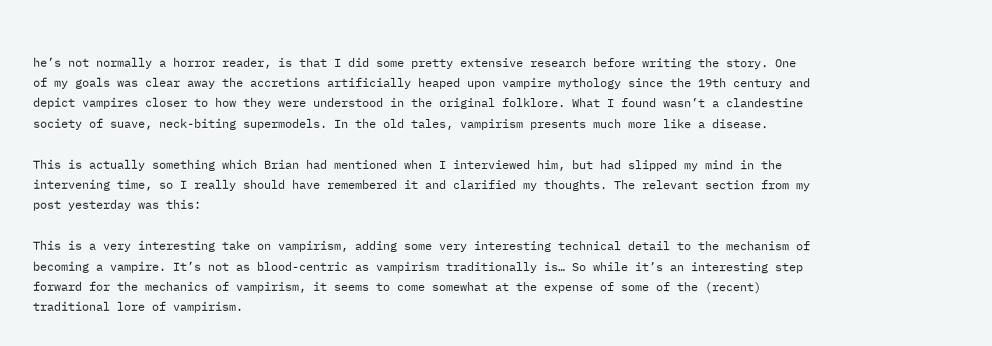he’s not normally a horror reader, is that I did some pretty extensive research before writing the story. One of my goals was clear away the accretions artificially heaped upon vampire mythology since the 19th century and depict vampires closer to how they were understood in the original folklore. What I found wasn’t a clandestine society of suave, neck-biting supermodels. In the old tales, vampirism presents much more like a disease.

This is actually something which Brian had mentioned when I interviewed him, but had slipped my mind in the intervening time, so I really should have remembered it and clarified my thoughts. The relevant section from my post yesterday was this:

This is a very interesting take on vampirism, adding some very interesting technical detail to the mechanism of becoming a vampire. It’s not as blood-centric as vampirism traditionally is… So while it’s an interesting step forward for the mechanics of vampirism, it seems to come somewhat at the expense of some of the (recent) traditional lore of vampirism.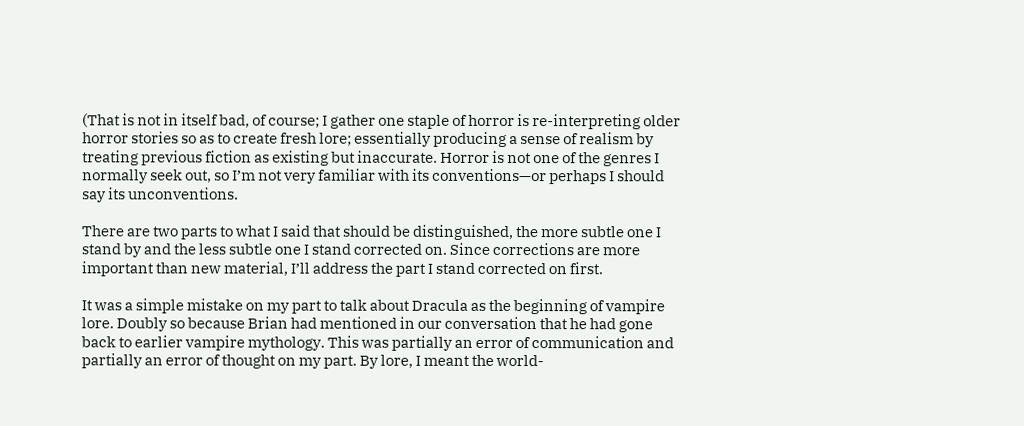(That is not in itself bad, of course; I gather one staple of horror is re-interpreting older horror stories so as to create fresh lore; essentially producing a sense of realism by treating previous fiction as existing but inaccurate. Horror is not one of the genres I normally seek out, so I’m not very familiar with its conventions—or perhaps I should say its unconventions.

There are two parts to what I said that should be distinguished, the more subtle one I stand by and the less subtle one I stand corrected on. Since corrections are more important than new material, I’ll address the part I stand corrected on first.

It was a simple mistake on my part to talk about Dracula as the beginning of vampire lore. Doubly so because Brian had mentioned in our conversation that he had gone back to earlier vampire mythology. This was partially an error of communication and partially an error of thought on my part. By lore, I meant the world-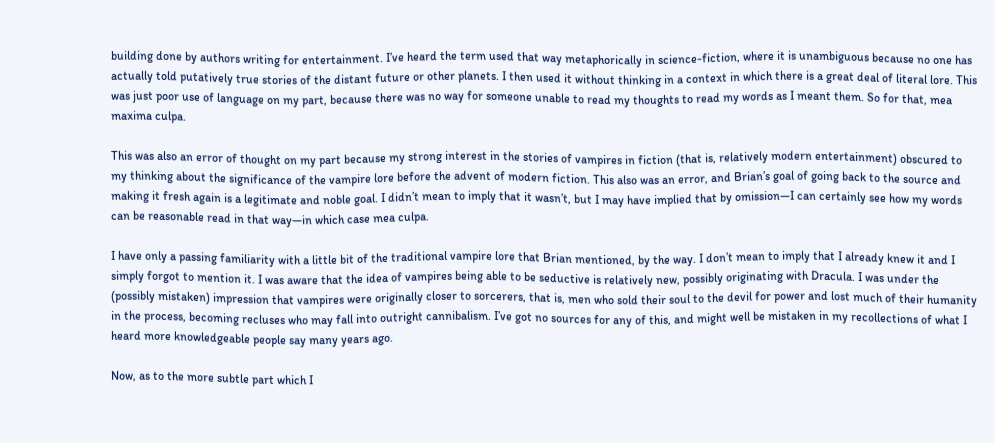building done by authors writing for entertainment. I’ve heard the term used that way metaphorically in science-fiction, where it is unambiguous because no one has actually told putatively true stories of the distant future or other planets. I then used it without thinking in a context in which there is a great deal of literal lore. This was just poor use of language on my part, because there was no way for someone unable to read my thoughts to read my words as I meant them. So for that, mea maxima culpa.

This was also an error of thought on my part because my strong interest in the stories of vampires in fiction (that is, relatively modern entertainment) obscured to my thinking about the significance of the vampire lore before the advent of modern fiction. This also was an error, and Brian’s goal of going back to the source and making it fresh again is a legitimate and noble goal. I didn’t mean to imply that it wasn’t, but I may have implied that by omission—I can certainly see how my words can be reasonable read in that way—in which case mea culpa.

I have only a passing familiarity with a little bit of the traditional vampire lore that Brian mentioned, by the way. I don’t mean to imply that I already knew it and I simply forgot to mention it. I was aware that the idea of vampires being able to be seductive is relatively new, possibly originating with Dracula. I was under the (possibly mistaken) impression that vampires were originally closer to sorcerers, that is, men who sold their soul to the devil for power and lost much of their humanity in the process, becoming recluses who may fall into outright cannibalism. I’ve got no sources for any of this, and might well be mistaken in my recollections of what I heard more knowledgeable people say many years ago.

Now, as to the more subtle part which I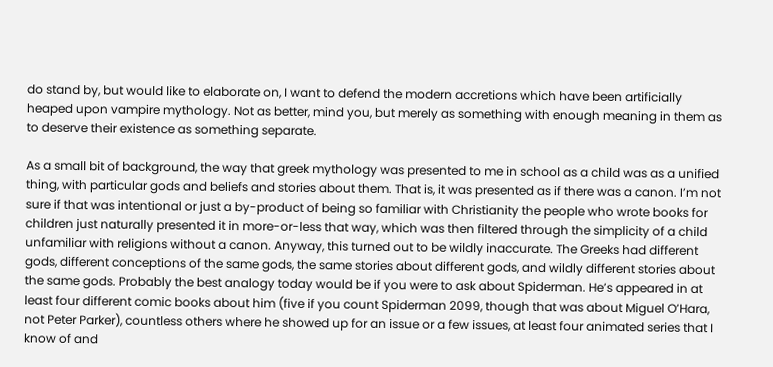do stand by, but would like to elaborate on, I want to defend the modern accretions which have been artificially heaped upon vampire mythology. Not as better, mind you, but merely as something with enough meaning in them as to deserve their existence as something separate.

As a small bit of background, the way that greek mythology was presented to me in school as a child was as a unified thing, with particular gods and beliefs and stories about them. That is, it was presented as if there was a canon. I’m not sure if that was intentional or just a by-product of being so familiar with Christianity the people who wrote books for children just naturally presented it in more-or-less that way, which was then filtered through the simplicity of a child unfamiliar with religions without a canon. Anyway, this turned out to be wildly inaccurate. The Greeks had different gods, different conceptions of the same gods, the same stories about different gods, and wildly different stories about the same gods. Probably the best analogy today would be if you were to ask about Spiderman. He’s appeared in at least four different comic books about him (five if you count Spiderman 2099, though that was about Miguel O’Hara, not Peter Parker), countless others where he showed up for an issue or a few issues, at least four animated series that I know of and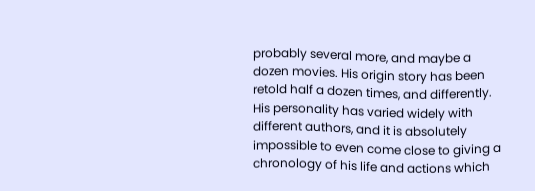probably several more, and maybe a dozen movies. His origin story has been retold half a dozen times, and differently. His personality has varied widely with different authors, and it is absolutely impossible to even come close to giving a chronology of his life and actions which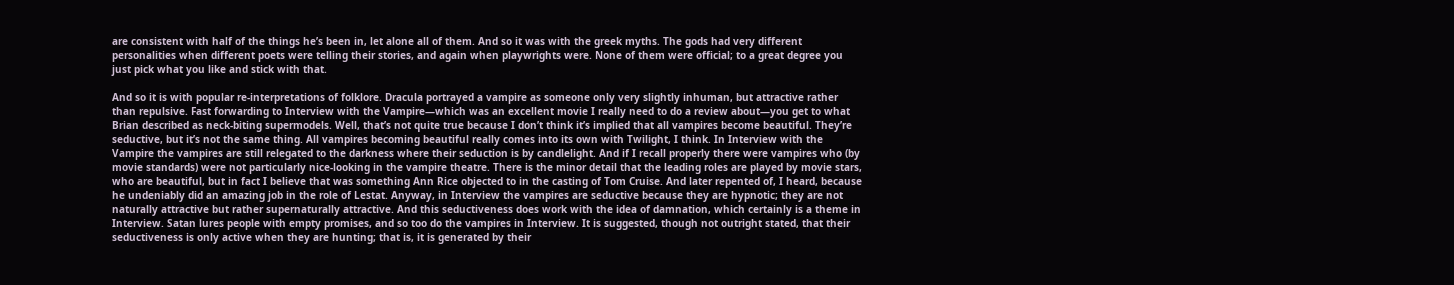are consistent with half of the things he’s been in, let alone all of them. And so it was with the greek myths. The gods had very different personalities when different poets were telling their stories, and again when playwrights were. None of them were official; to a great degree you just pick what you like and stick with that.

And so it is with popular re-interpretations of folklore. Dracula portrayed a vampire as someone only very slightly inhuman, but attractive rather than repulsive. Fast forwarding to Interview with the Vampire—which was an excellent movie I really need to do a review about—you get to what Brian described as neck-biting supermodels. Well, that’s not quite true because I don’t think it’s implied that all vampires become beautiful. They’re seductive, but it’s not the same thing. All vampires becoming beautiful really comes into its own with Twilight, I think. In Interview with the Vampire the vampires are still relegated to the darkness where their seduction is by candlelight. And if I recall properly there were vampires who (by movie standards) were not particularly nice-looking in the vampire theatre. There is the minor detail that the leading roles are played by movie stars, who are beautiful, but in fact I believe that was something Ann Rice objected to in the casting of Tom Cruise. And later repented of, I heard, because he undeniably did an amazing job in the role of Lestat. Anyway, in Interview the vampires are seductive because they are hypnotic; they are not naturally attractive but rather supernaturally attractive. And this seductiveness does work with the idea of damnation, which certainly is a theme in Interview. Satan lures people with empty promises, and so too do the vampires in Interview. It is suggested, though not outright stated, that their seductiveness is only active when they are hunting; that is, it is generated by their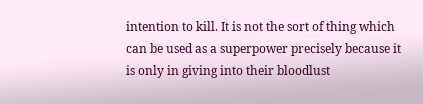intention to kill. It is not the sort of thing which can be used as a superpower precisely because it is only in giving into their bloodlust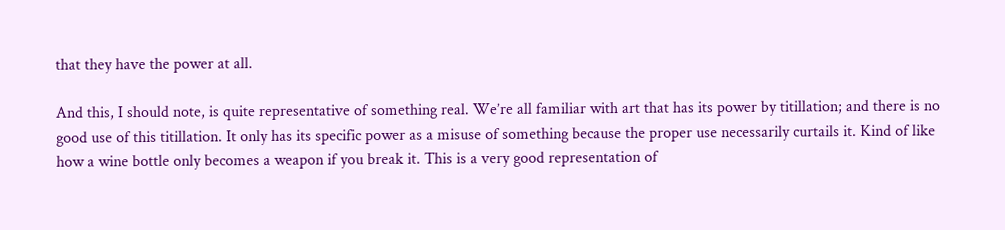that they have the power at all.

And this, I should note, is quite representative of something real. We’re all familiar with art that has its power by titillation; and there is no good use of this titillation. It only has its specific power as a misuse of something because the proper use necessarily curtails it. Kind of like how a wine bottle only becomes a weapon if you break it. This is a very good representation of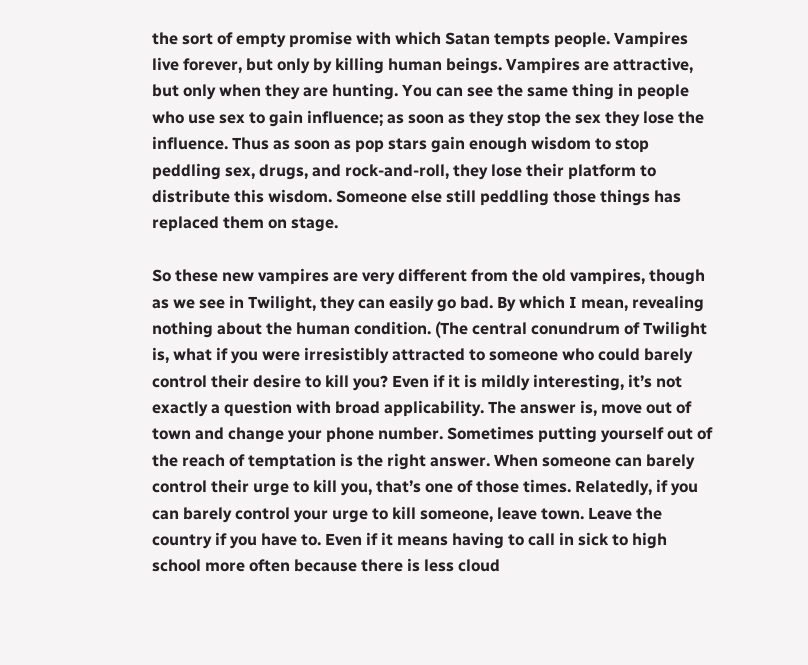the sort of empty promise with which Satan tempts people. Vampires live forever, but only by killing human beings. Vampires are attractive, but only when they are hunting. You can see the same thing in people who use sex to gain influence; as soon as they stop the sex they lose the influence. Thus as soon as pop stars gain enough wisdom to stop peddling sex, drugs, and rock-and-roll, they lose their platform to distribute this wisdom. Someone else still peddling those things has replaced them on stage.

So these new vampires are very different from the old vampires, though as we see in Twilight, they can easily go bad. By which I mean, revealing nothing about the human condition. (The central conundrum of Twilight is, what if you were irresistibly attracted to someone who could barely control their desire to kill you? Even if it is mildly interesting, it’s not exactly a question with broad applicability. The answer is, move out of town and change your phone number. Sometimes putting yourself out of the reach of temptation is the right answer. When someone can barely control their urge to kill you, that’s one of those times. Relatedly, if you can barely control your urge to kill someone, leave town. Leave the country if you have to. Even if it means having to call in sick to high school more often because there is less cloud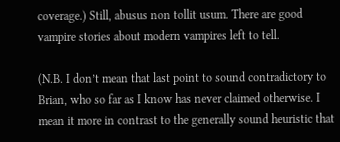coverage.) Still, abusus non tollit usum. There are good vampire stories about modern vampires left to tell.

(N.B. I don’t mean that last point to sound contradictory to Brian, who so far as I know has never claimed otherwise. I mean it more in contrast to the generally sound heuristic that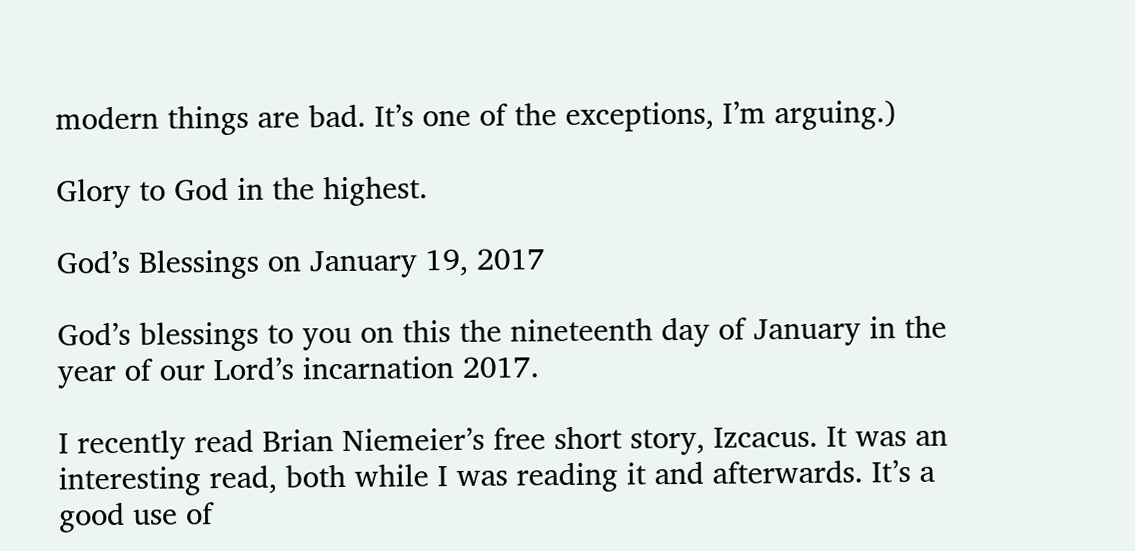modern things are bad. It’s one of the exceptions, I’m arguing.)

Glory to God in the highest.

God’s Blessings on January 19, 2017

God’s blessings to you on this the nineteenth day of January in the year of our Lord’s incarnation 2017.

I recently read Brian Niemeier’s free short story, Izcacus. It was an interesting read, both while I was reading it and afterwards. It’s a good use of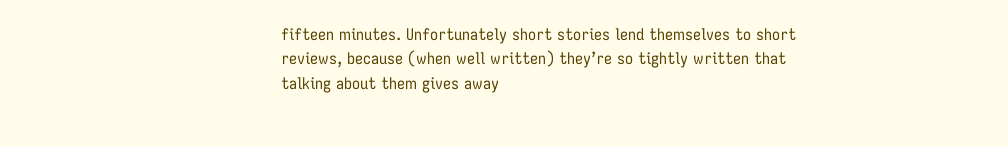fifteen minutes. Unfortunately short stories lend themselves to short reviews, because (when well written) they’re so tightly written that talking about them gives away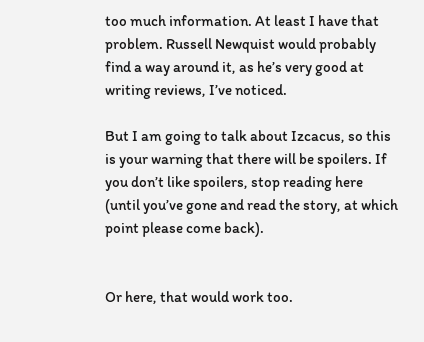too much information. At least I have that problem. Russell Newquist would probably find a way around it, as he’s very good at writing reviews, I’ve noticed.

But I am going to talk about Izcacus, so this is your warning that there will be spoilers. If you don’t like spoilers, stop reading here (until you’ve gone and read the story, at which point please come back).


Or here, that would work too.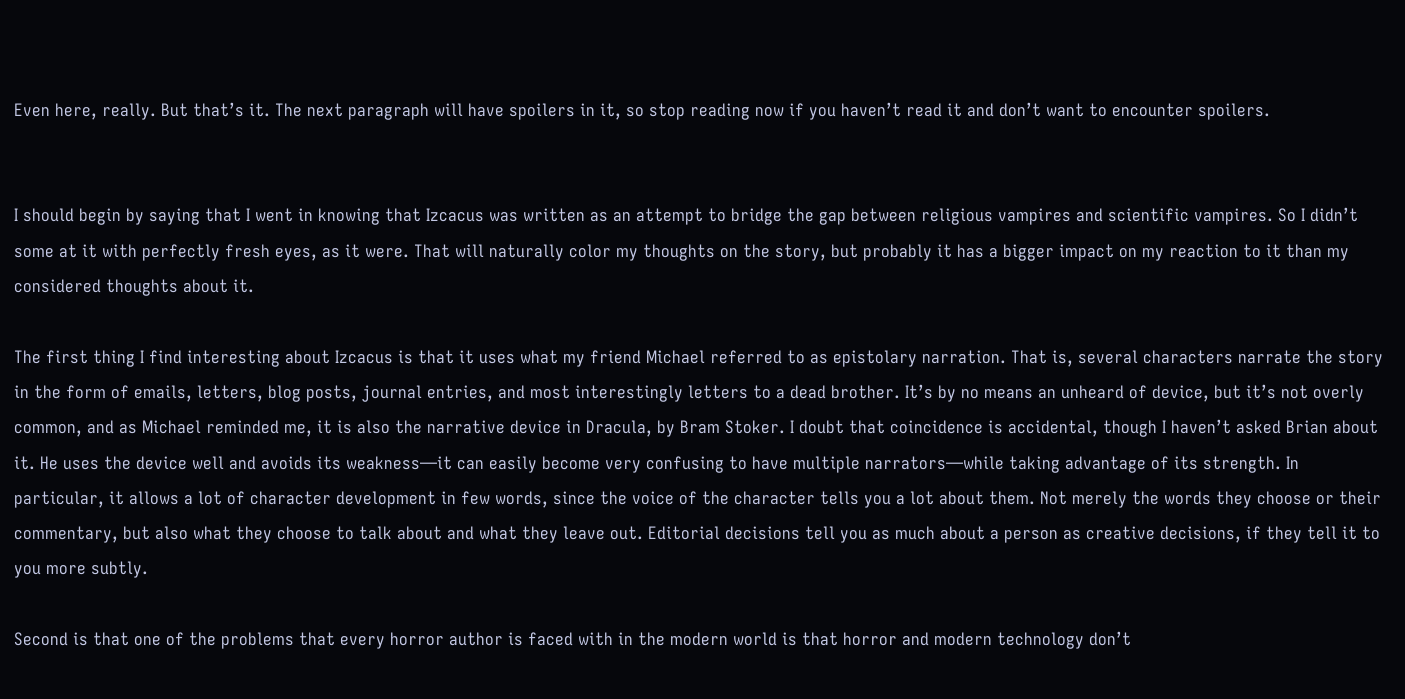Even here, really. But that’s it. The next paragraph will have spoilers in it, so stop reading now if you haven’t read it and don’t want to encounter spoilers.


I should begin by saying that I went in knowing that Izcacus was written as an attempt to bridge the gap between religious vampires and scientific vampires. So I didn’t some at it with perfectly fresh eyes, as it were. That will naturally color my thoughts on the story, but probably it has a bigger impact on my reaction to it than my considered thoughts about it.

The first thing I find interesting about Izcacus is that it uses what my friend Michael referred to as epistolary narration. That is, several characters narrate the story in the form of emails, letters, blog posts, journal entries, and most interestingly letters to a dead brother. It’s by no means an unheard of device, but it’s not overly common, and as Michael reminded me, it is also the narrative device in Dracula, by Bram Stoker. I doubt that coincidence is accidental, though I haven’t asked Brian about it. He uses the device well and avoids its weakness—it can easily become very confusing to have multiple narrators—while taking advantage of its strength. In particular, it allows a lot of character development in few words, since the voice of the character tells you a lot about them. Not merely the words they choose or their commentary, but also what they choose to talk about and what they leave out. Editorial decisions tell you as much about a person as creative decisions, if they tell it to you more subtly.

Second is that one of the problems that every horror author is faced with in the modern world is that horror and modern technology don’t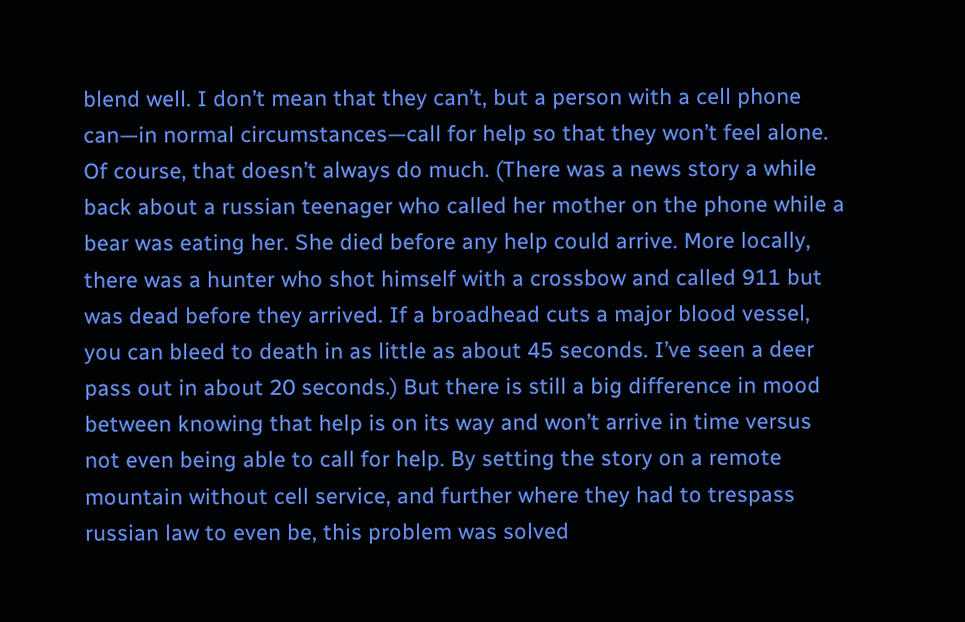blend well. I don’t mean that they can’t, but a person with a cell phone can—in normal circumstances—call for help so that they won’t feel alone. Of course, that doesn’t always do much. (There was a news story a while back about a russian teenager who called her mother on the phone while a bear was eating her. She died before any help could arrive. More locally, there was a hunter who shot himself with a crossbow and called 911 but was dead before they arrived. If a broadhead cuts a major blood vessel, you can bleed to death in as little as about 45 seconds. I’ve seen a deer pass out in about 20 seconds.) But there is still a big difference in mood between knowing that help is on its way and won’t arrive in time versus not even being able to call for help. By setting the story on a remote mountain without cell service, and further where they had to trespass russian law to even be, this problem was solved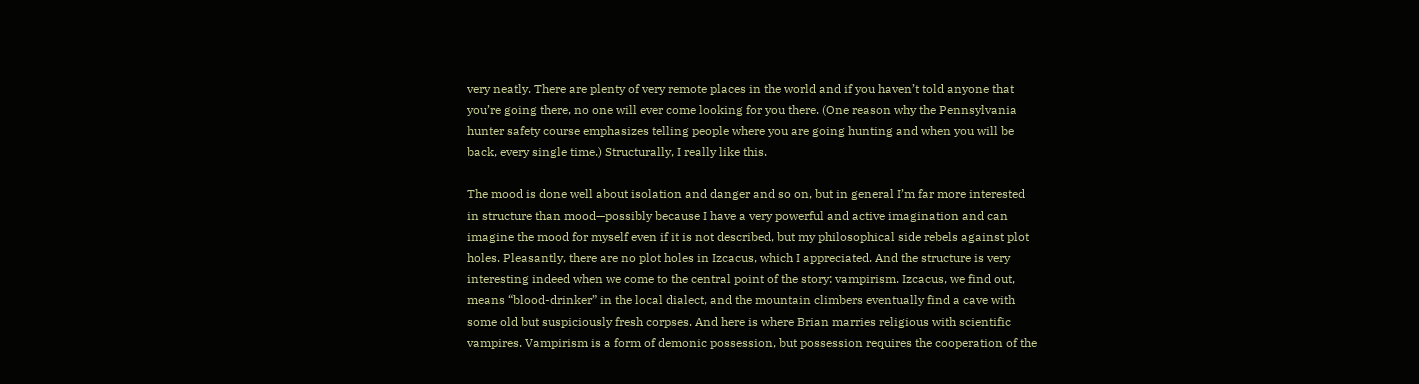very neatly. There are plenty of very remote places in the world and if you haven’t told anyone that you’re going there, no one will ever come looking for you there. (One reason why the Pennsylvania hunter safety course emphasizes telling people where you are going hunting and when you will be back, every single time.) Structurally, I really like this.

The mood is done well about isolation and danger and so on, but in general I’m far more interested in structure than mood—possibly because I have a very powerful and active imagination and can imagine the mood for myself even if it is not described, but my philosophical side rebels against plot holes. Pleasantly, there are no plot holes in Izcacus, which I appreciated. And the structure is very interesting indeed when we come to the central point of the story: vampirism. Izcacus, we find out, means “blood-drinker” in the local dialect, and the mountain climbers eventually find a cave with some old but suspiciously fresh corpses. And here is where Brian marries religious with scientific vampires. Vampirism is a form of demonic possession, but possession requires the cooperation of the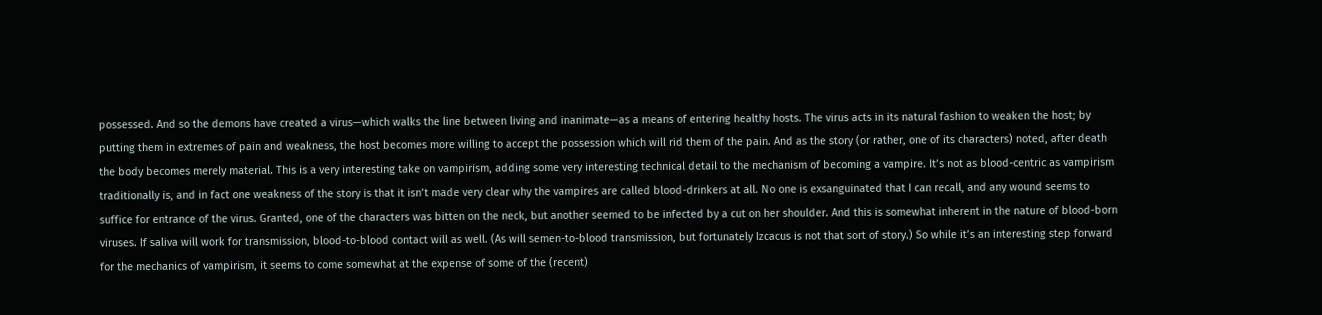possessed. And so the demons have created a virus—which walks the line between living and inanimate—as a means of entering healthy hosts. The virus acts in its natural fashion to weaken the host; by putting them in extremes of pain and weakness, the host becomes more willing to accept the possession which will rid them of the pain. And as the story (or rather, one of its characters) noted, after death the body becomes merely material. This is a very interesting take on vampirism, adding some very interesting technical detail to the mechanism of becoming a vampire. It’s not as blood-centric as vampirism traditionally is, and in fact one weakness of the story is that it isn’t made very clear why the vampires are called blood-drinkers at all. No one is exsanguinated that I can recall, and any wound seems to suffice for entrance of the virus. Granted, one of the characters was bitten on the neck, but another seemed to be infected by a cut on her shoulder. And this is somewhat inherent in the nature of blood-born viruses. If saliva will work for transmission, blood-to-blood contact will as well. (As will semen-to-blood transmission, but fortunately Izcacus is not that sort of story.) So while it’s an interesting step forward for the mechanics of vampirism, it seems to come somewhat at the expense of some of the (recent)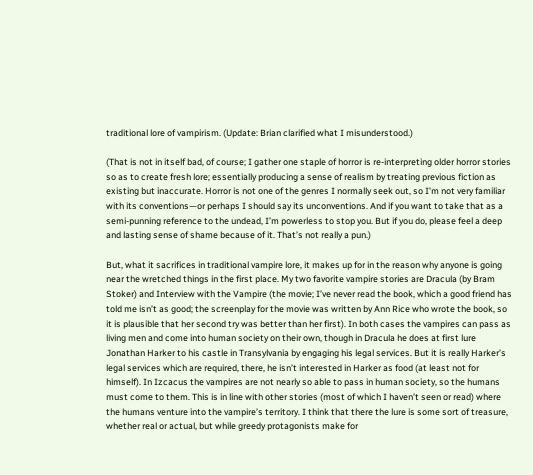traditional lore of vampirism. (Update: Brian clarified what I misunderstood.)

(That is not in itself bad, of course; I gather one staple of horror is re-interpreting older horror stories so as to create fresh lore; essentially producing a sense of realism by treating previous fiction as existing but inaccurate. Horror is not one of the genres I normally seek out, so I’m not very familiar with its conventions—or perhaps I should say its unconventions. And if you want to take that as a semi-punning reference to the undead, I’m powerless to stop you. But if you do, please feel a deep and lasting sense of shame because of it. That’s not really a pun.)

But, what it sacrifices in traditional vampire lore, it makes up for in the reason why anyone is going near the wretched things in the first place. My two favorite vampire stories are Dracula (by Bram Stoker) and Interview with the Vampire (the movie; I’ve never read the book, which a good friend has told me isn’t as good; the screenplay for the movie was written by Ann Rice who wrote the book, so it is plausible that her second try was better than her first). In both cases the vampires can pass as living men and come into human society on their own, though in Dracula he does at first lure Jonathan Harker to his castle in Transylvania by engaging his legal services. But it is really Harker’s legal services which are required, there, he isn’t interested in Harker as food (at least not for himself). In Izcacus the vampires are not nearly so able to pass in human society, so the humans must come to them. This is in line with other stories (most of which I haven’t seen or read) where the humans venture into the vampire’s territory. I think that there the lure is some sort of treasure, whether real or actual, but while greedy protagonists make for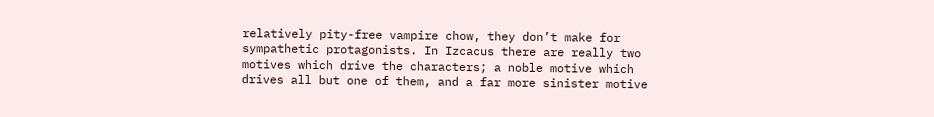relatively pity-free vampire chow, they don’t make for sympathetic protagonists. In Izcacus there are really two motives which drive the characters; a noble motive which drives all but one of them, and a far more sinister motive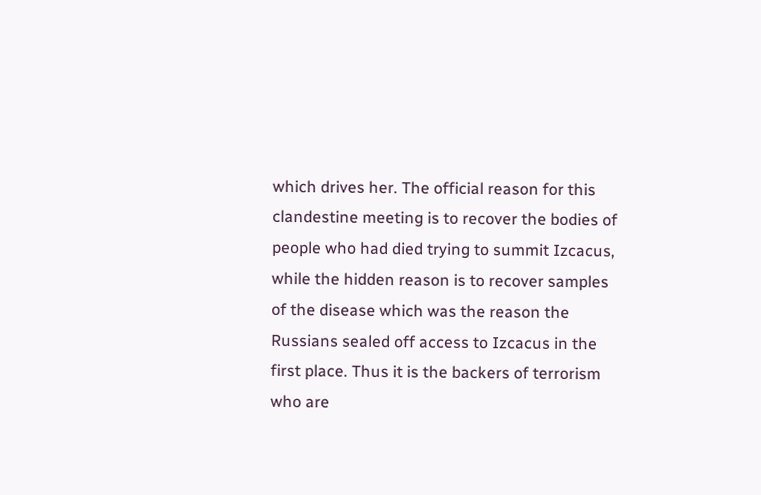which drives her. The official reason for this clandestine meeting is to recover the bodies of people who had died trying to summit Izcacus, while the hidden reason is to recover samples of the disease which was the reason the Russians sealed off access to Izcacus in the first place. Thus it is the backers of terrorism who are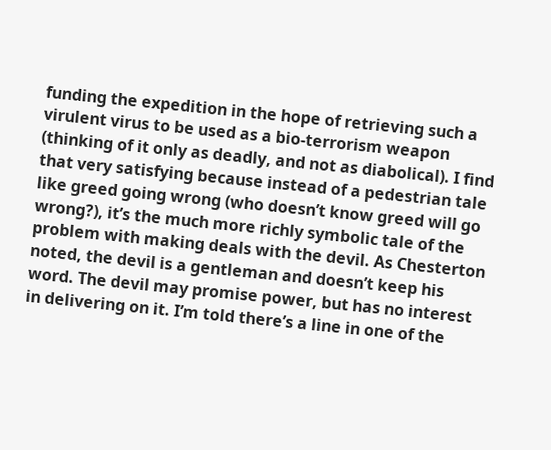funding the expedition in the hope of retrieving such a virulent virus to be used as a bio-terrorism weapon (thinking of it only as deadly, and not as diabolical). I find that very satisfying because instead of a pedestrian tale like greed going wrong (who doesn’t know greed will go wrong?), it’s the much more richly symbolic tale of the problem with making deals with the devil. As Chesterton noted, the devil is a gentleman and doesn’t keep his word. The devil may promise power, but has no interest in delivering on it. I’m told there’s a line in one of the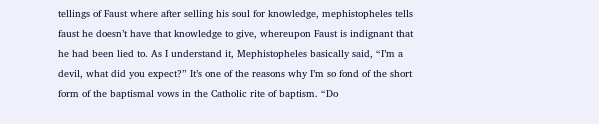tellings of Faust where after selling his soul for knowledge, mephistopheles tells faust he doesn’t have that knowledge to give, whereupon Faust is indignant that he had been lied to. As I understand it, Mephistopheles basically said, “I’m a devil, what did you expect?” It’s one of the reasons why I’m so fond of the short form of the baptismal vows in the Catholic rite of baptism. “Do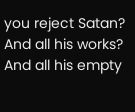you reject Satan? And all his works? And all his empty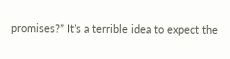promises?” It’s a terrible idea to expect the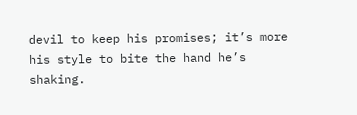devil to keep his promises; it’s more his style to bite the hand he’s shaking.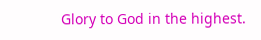Glory to God in the highest.